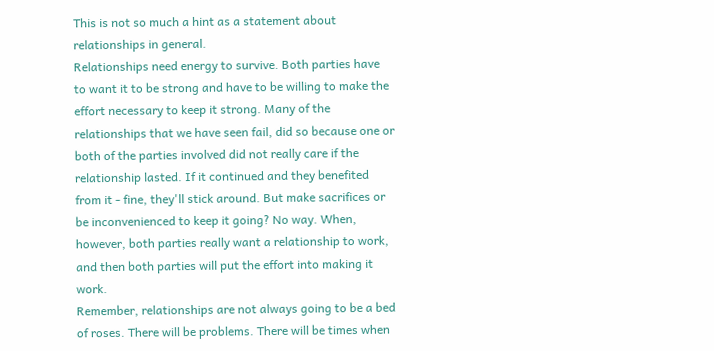This is not so much a hint as a statement about relationships in general.
Relationships need energy to survive. Both parties have to want it to be strong and have to be willing to make the effort necessary to keep it strong. Many of the relationships that we have seen fail, did so because one or both of the parties involved did not really care if the relationship lasted. If it continued and they benefited from it - fine, they'll stick around. But make sacrifices or be inconvenienced to keep it going? No way. When, however, both parties really want a relationship to work, and then both parties will put the effort into making it work.
Remember, relationships are not always going to be a bed of roses. There will be problems. There will be times when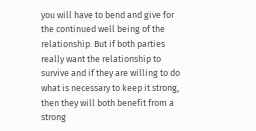you will have to bend and give for the continued well being of the relationship. But if both parties really want the relationship to survive and if they are willing to do what is necessary to keep it strong, then they will both benefit from a strong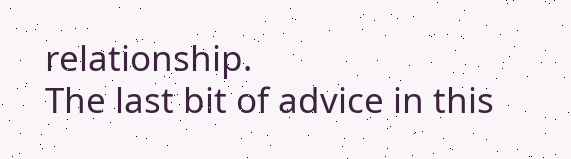relationship.
The last bit of advice in this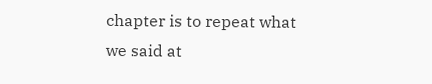chapter is to repeat what we said at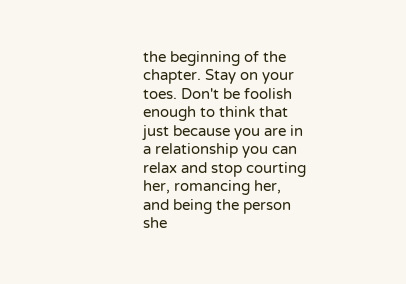the beginning of the chapter. Stay on your toes. Don't be foolish enough to think that just because you are in a relationship you can relax and stop courting her, romancing her, and being the person she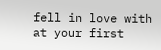fell in love with at your first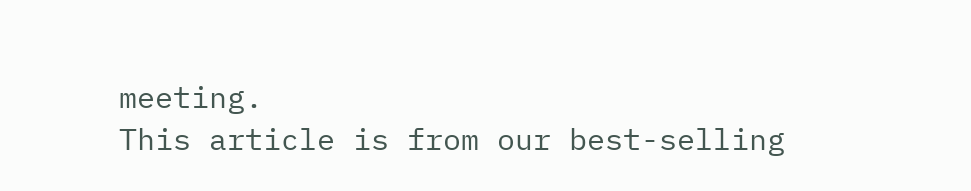meeting.
This article is from our best-selling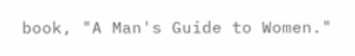book, "A Man's Guide to Women."